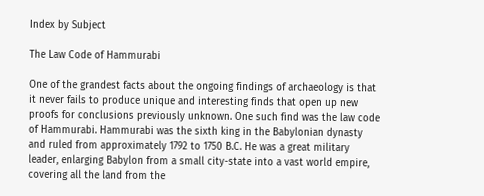Index by Subject

The Law Code of Hammurabi

One of the grandest facts about the ongoing findings of archaeology is that it never fails to produce unique and interesting finds that open up new proofs for conclusions previously unknown. One such find was the law code of Hammurabi. Hammurabi was the sixth king in the Babylonian dynasty and ruled from approximately 1792 to 1750 B.C. He was a great military leader, enlarging Babylon from a small city-state into a vast world empire, covering all the land from the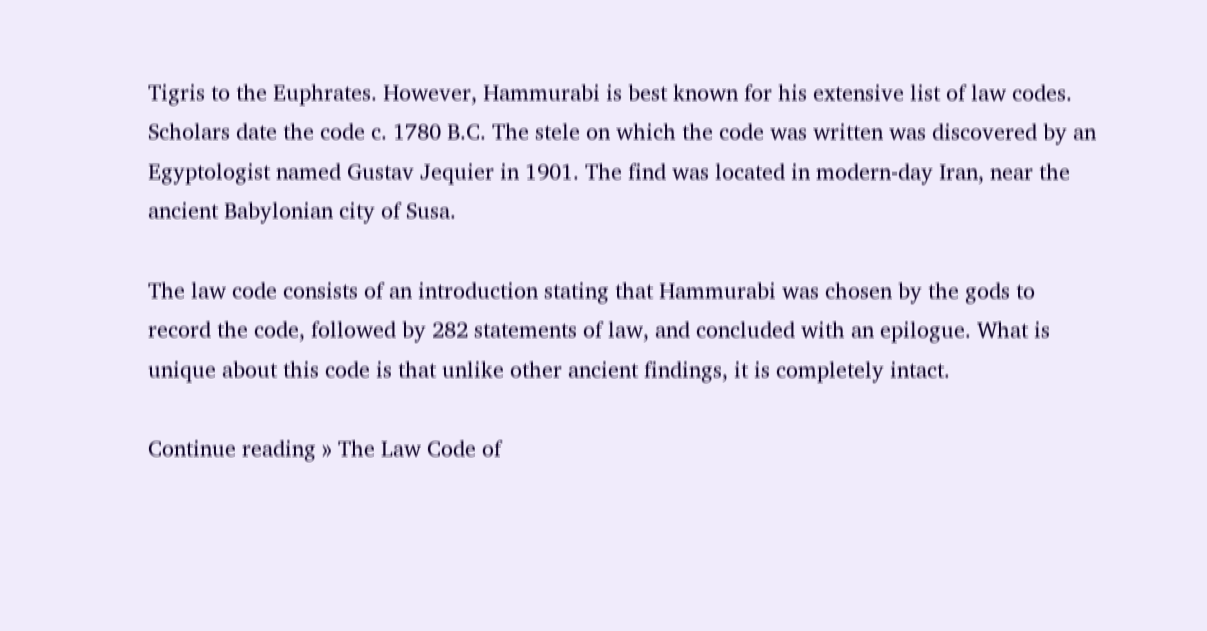Tigris to the Euphrates. However, Hammurabi is best known for his extensive list of law codes. Scholars date the code c. 1780 B.C. The stele on which the code was written was discovered by an Egyptologist named Gustav Jequier in 1901. The find was located in modern-day Iran, near the ancient Babylonian city of Susa.

The law code consists of an introduction stating that Hammurabi was chosen by the gods to record the code, followed by 282 statements of law, and concluded with an epilogue. What is unique about this code is that unlike other ancient findings, it is completely intact.

Continue reading » The Law Code of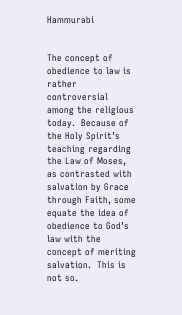Hammurabi


The concept of obedience to law is rather controversial among the religious today.  Because of the Holy Spirit’s teaching regarding the Law of Moses, as contrasted with salvation by Grace through Faith, some equate the idea of obedience to God’s law with the concept of meriting salvation.  This is not so.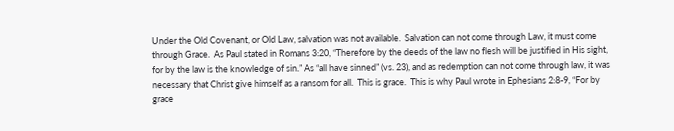Under the Old Covenant, or Old Law, salvation was not available.  Salvation can not come through Law, it must come through Grace.  As Paul stated in Romans 3:20, “Therefore by the deeds of the law no flesh will be justified in His sight, for by the law is the knowledge of sin.” As “all have sinned” (vs. 23), and as redemption can not come through law, it was necessary that Christ give himself as a ransom for all.  This is grace.  This is why Paul wrote in Ephesians 2:8-9, “For by grace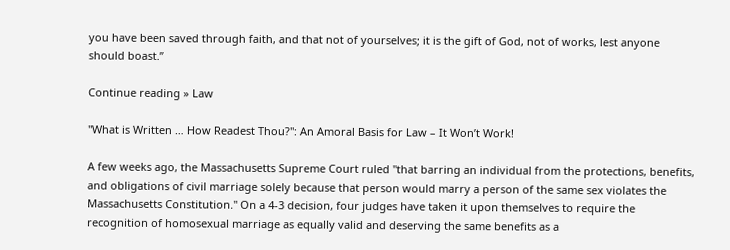you have been saved through faith, and that not of yourselves; it is the gift of God, not of works, lest anyone should boast.”

Continue reading » Law

"What is Written … How Readest Thou?": An Amoral Basis for Law – It Won’t Work!

A few weeks ago, the Massachusetts Supreme Court ruled "that barring an individual from the protections, benefits, and obligations of civil marriage solely because that person would marry a person of the same sex violates the Massachusetts Constitution." On a 4-3 decision, four judges have taken it upon themselves to require the recognition of homosexual marriage as equally valid and deserving the same benefits as a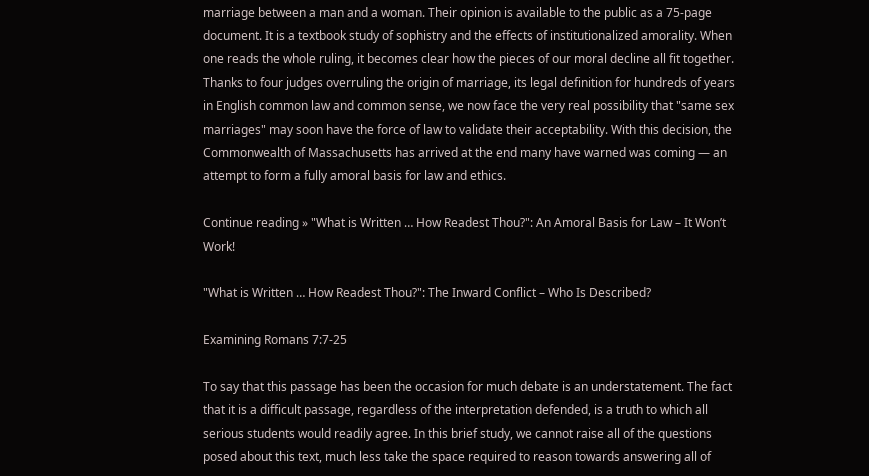marriage between a man and a woman. Their opinion is available to the public as a 75-page document. It is a textbook study of sophistry and the effects of institutionalized amorality. When one reads the whole ruling, it becomes clear how the pieces of our moral decline all fit together. Thanks to four judges overruling the origin of marriage, its legal definition for hundreds of years in English common law and common sense, we now face the very real possibility that "same sex marriages" may soon have the force of law to validate their acceptability. With this decision, the Commonwealth of Massachusetts has arrived at the end many have warned was coming — an attempt to form a fully amoral basis for law and ethics.

Continue reading » "What is Written … How Readest Thou?": An Amoral Basis for Law – It Won’t Work!

"What is Written … How Readest Thou?": The Inward Conflict – Who Is Described?

Examining Romans 7:7-25

To say that this passage has been the occasion for much debate is an understatement. The fact that it is a difficult passage, regardless of the interpretation defended, is a truth to which all serious students would readily agree. In this brief study, we cannot raise all of the questions posed about this text, much less take the space required to reason towards answering all of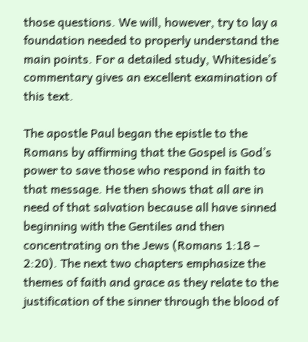those questions. We will, however, try to lay a foundation needed to properly understand the main points. For a detailed study, Whiteside’s commentary gives an excellent examination of this text.

The apostle Paul began the epistle to the Romans by affirming that the Gospel is God’s power to save those who respond in faith to that message. He then shows that all are in need of that salvation because all have sinned beginning with the Gentiles and then concentrating on the Jews (Romans 1:18 – 2:20). The next two chapters emphasize the themes of faith and grace as they relate to the justification of the sinner through the blood of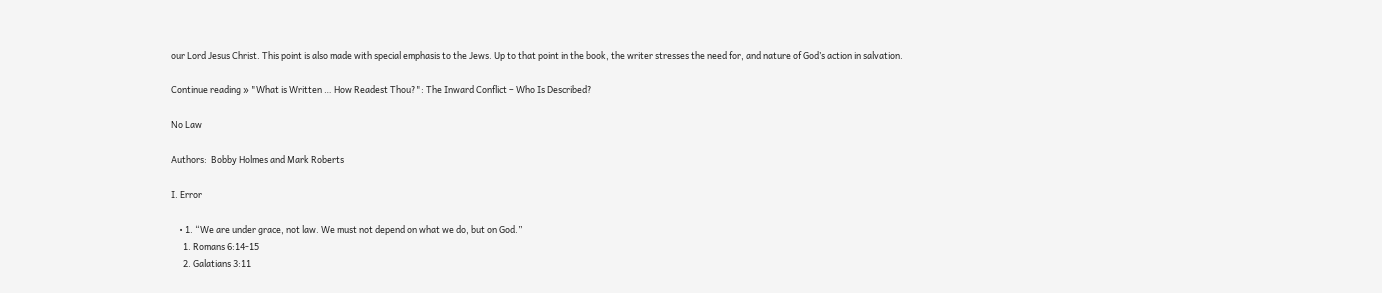our Lord Jesus Christ. This point is also made with special emphasis to the Jews. Up to that point in the book, the writer stresses the need for, and nature of God’s action in salvation.

Continue reading » "What is Written … How Readest Thou?": The Inward Conflict – Who Is Described?

No Law

Authors:  Bobby Holmes and Mark Roberts

I. Error

    • 1. “We are under grace, not law. We must not depend on what we do, but on God.”
      1. Romans 6:14-15
      2. Galatians 3:11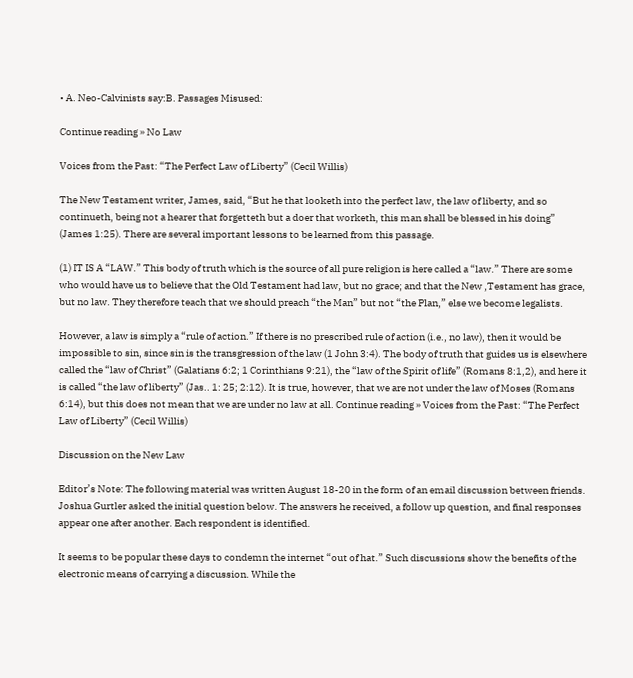• A. Neo-Calvinists say:B. Passages Misused:

Continue reading » No Law

Voices from the Past: “The Perfect Law of Liberty” (Cecil Willis)

The New Testament writer, James, said, “But he that looketh into the perfect law, the law of liberty, and so continueth, being not a hearer that forgetteth but a doer that worketh, this man shall be blessed in his doing” (James 1:25). There are several important lessons to be learned from this passage.

(1) IT IS A “LAW.” This body of truth which is the source of all pure religion is here called a “law.” There are some who would have us to believe that the Old Testament had law, but no grace; and that the New ,Testament has grace, but no law. They therefore teach that we should preach “the Man” but not “the Plan,” else we become legalists.

However, a law is simply a “rule of action.” If there is no prescribed rule of action (i.e., no law), then it would be impossible to sin, since sin is the transgression of the law (1 John 3:4). The body of truth that guides us is elsewhere called the “law of Christ” (Galatians 6:2; 1 Corinthians 9:21), the “law of the Spirit of life” (Romans 8:1,2), and here it is called “the law of liberty” (Jas.. 1: 25; 2:12). It is true, however, that we are not under the law of Moses (Romans 6:14), but this does not mean that we are under no law at all. Continue reading » Voices from the Past: “The Perfect Law of Liberty” (Cecil Willis)

Discussion on the New Law

Editor’s Note: The following material was written August 18-20 in the form of an email discussion between friends. Joshua Gurtler asked the initial question below. The answers he received, a follow up question, and final responses appear one after another. Each respondent is identified.

It seems to be popular these days to condemn the internet “out of hat.” Such discussions show the benefits of the electronic means of carrying a discussion. While the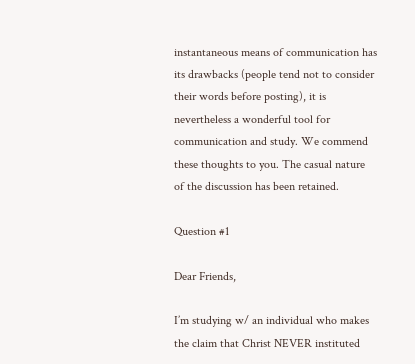instantaneous means of communication has its drawbacks (people tend not to consider their words before posting), it is nevertheless a wonderful tool for communication and study. We commend these thoughts to you. The casual nature of the discussion has been retained.

Question #1

Dear Friends,

I’m studying w/ an individual who makes the claim that Christ NEVER instituted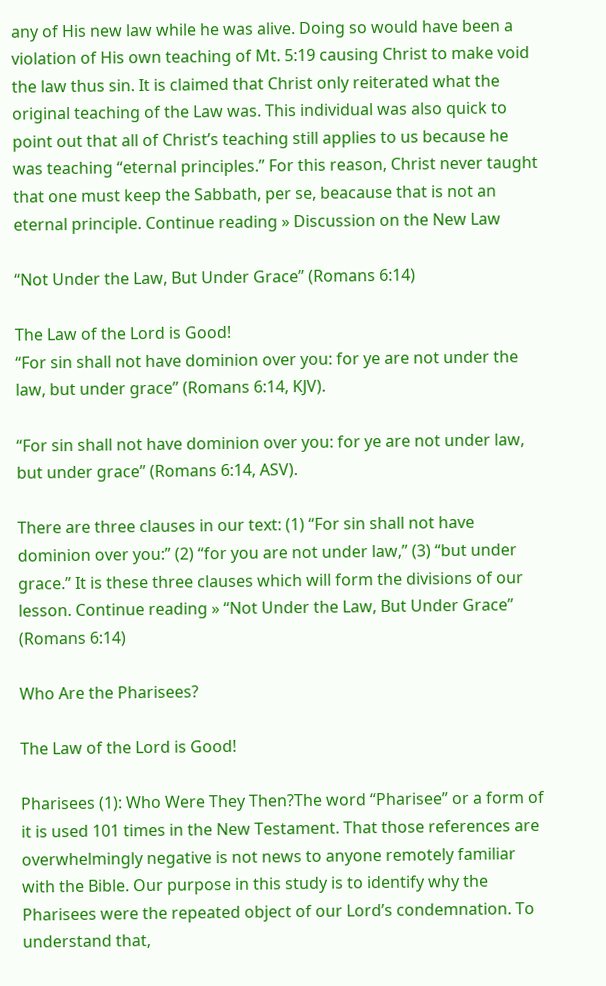any of His new law while he was alive. Doing so would have been a violation of His own teaching of Mt. 5:19 causing Christ to make void the law thus sin. It is claimed that Christ only reiterated what the original teaching of the Law was. This individual was also quick to point out that all of Christ’s teaching still applies to us because he was teaching “eternal principles.” For this reason, Christ never taught that one must keep the Sabbath, per se, beacause that is not an eternal principle. Continue reading » Discussion on the New Law

“Not Under the Law, But Under Grace” (Romans 6:14)

The Law of the Lord is Good!
“For sin shall not have dominion over you: for ye are not under the law, but under grace” (Romans 6:14, KJV).

“For sin shall not have dominion over you: for ye are not under law, but under grace” (Romans 6:14, ASV).

There are three clauses in our text: (1) “For sin shall not have dominion over you:” (2) “for you are not under law,” (3) “but under grace.” It is these three clauses which will form the divisions of our lesson. Continue reading » “Not Under the Law, But Under Grace” (Romans 6:14)

Who Are the Pharisees?

The Law of the Lord is Good!

Pharisees (1): Who Were They Then?The word “Pharisee” or a form of it is used 101 times in the New Testament. That those references are overwhelmingly negative is not news to anyone remotely familiar with the Bible. Our purpose in this study is to identify why the Pharisees were the repeated object of our Lord’s condemnation. To understand that,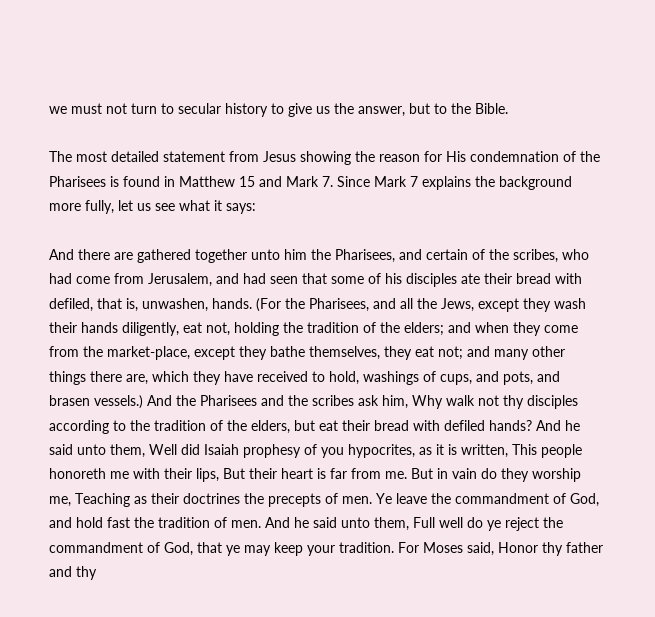we must not turn to secular history to give us the answer, but to the Bible.

The most detailed statement from Jesus showing the reason for His condemnation of the Pharisees is found in Matthew 15 and Mark 7. Since Mark 7 explains the background more fully, let us see what it says:

And there are gathered together unto him the Pharisees, and certain of the scribes, who had come from Jerusalem, and had seen that some of his disciples ate their bread with defiled, that is, unwashen, hands. (For the Pharisees, and all the Jews, except they wash their hands diligently, eat not, holding the tradition of the elders; and when they come from the market-place, except they bathe themselves, they eat not; and many other things there are, which they have received to hold, washings of cups, and pots, and brasen vessels.) And the Pharisees and the scribes ask him, Why walk not thy disciples according to the tradition of the elders, but eat their bread with defiled hands? And he said unto them, Well did Isaiah prophesy of you hypocrites, as it is written, This people honoreth me with their lips, But their heart is far from me. But in vain do they worship me, Teaching as their doctrines the precepts of men. Ye leave the commandment of God, and hold fast the tradition of men. And he said unto them, Full well do ye reject the commandment of God, that ye may keep your tradition. For Moses said, Honor thy father and thy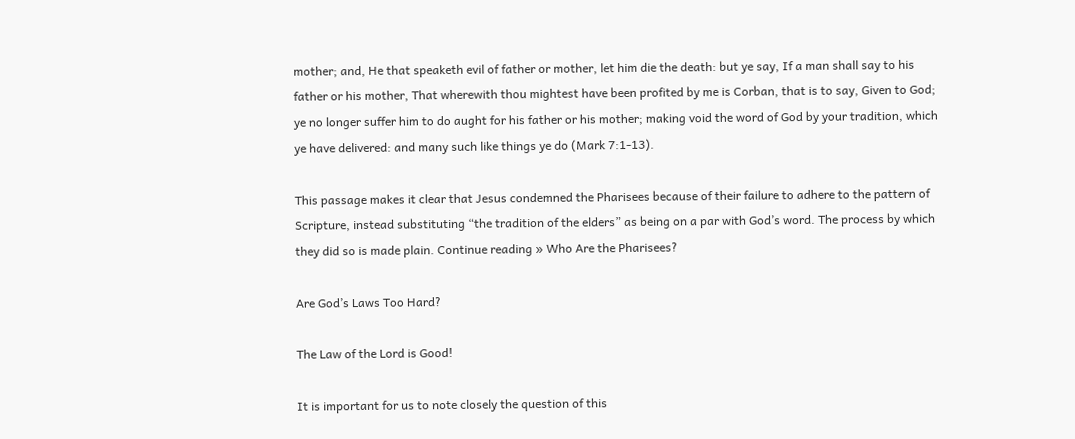mother; and, He that speaketh evil of father or mother, let him die the death: but ye say, If a man shall say to his father or his mother, That wherewith thou mightest have been profited by me is Corban, that is to say, Given to God; ye no longer suffer him to do aught for his father or his mother; making void the word of God by your tradition, which ye have delivered: and many such like things ye do (Mark 7:1-13).

This passage makes it clear that Jesus condemned the Pharisees because of their failure to adhere to the pattern of Scripture, instead substituting “the tradition of the elders” as being on a par with God’s word. The process by which they did so is made plain. Continue reading » Who Are the Pharisees?

Are God’s Laws Too Hard?

The Law of the Lord is Good!

It is important for us to note closely the question of this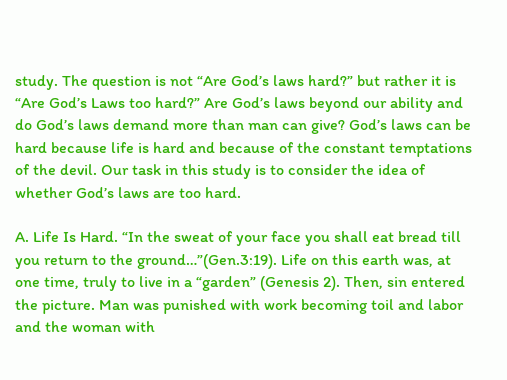study. The question is not “Are God’s laws hard?” but rather it is “Are God’s Laws too hard?” Are God’s laws beyond our ability and do God’s laws demand more than man can give? God’s laws can be hard because life is hard and because of the constant temptations of the devil. Our task in this study is to consider the idea of whether God’s laws are too hard.

A. Life Is Hard. “In the sweat of your face you shall eat bread till you return to the ground…”(Gen.3:19). Life on this earth was, at one time, truly to live in a “garden” (Genesis 2). Then, sin entered the picture. Man was punished with work becoming toil and labor and the woman with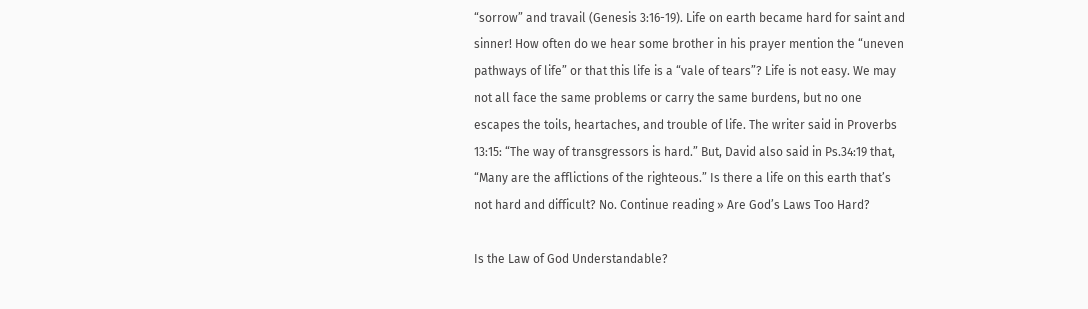“sorrow” and travail (Genesis 3:16-19). Life on earth became hard for saint and sinner! How often do we hear some brother in his prayer mention the “uneven pathways of life” or that this life is a “vale of tears”? Life is not easy. We may not all face the same problems or carry the same burdens, but no one escapes the toils, heartaches, and trouble of life. The writer said in Proverbs 13:15: “The way of transgressors is hard.” But, David also said in Ps.34:19 that, “Many are the afflictions of the righteous.” Is there a life on this earth that’s not hard and difficult? No. Continue reading » Are God’s Laws Too Hard?

Is the Law of God Understandable?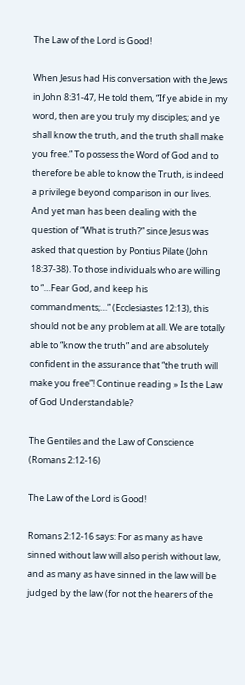The Law of the Lord is Good!

When Jesus had His conversation with the Jews in John 8:31-47, He told them, “If ye abide in my word, then are you truly my disciples; and ye shall know the truth, and the truth shall make you free.” To possess the Word of God and to therefore be able to know the Truth, is indeed a privilege beyond comparison in our lives. And yet man has been dealing with the question of “What is truth?” since Jesus was asked that question by Pontius Pilate (John 18:37-38). To those individuals who are willing to “…Fear God, and keep his commandments;…” (Ecclesiastes 12:13), this should not be any problem at all. We are totally able to “know the truth” and are absolutely confident in the assurance that “the truth will make you free”! Continue reading » Is the Law of God Understandable?

The Gentiles and the Law of Conscience (Romans 2:12-16)

The Law of the Lord is Good!

Romans 2:12-16 says: For as many as have sinned without law will also perish without law, and as many as have sinned in the law will be judged by the law (for not the hearers of the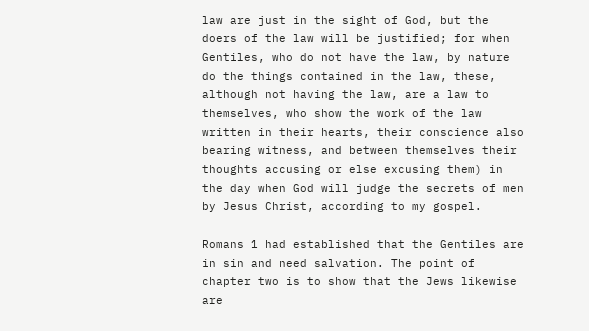law are just in the sight of God, but the doers of the law will be justified; for when Gentiles, who do not have the law, by nature do the things contained in the law, these, although not having the law, are a law to themselves, who show the work of the law written in their hearts, their conscience also bearing witness, and between themselves their thoughts accusing or else excusing them) in the day when God will judge the secrets of men by Jesus Christ, according to my gospel.

Romans 1 had established that the Gentiles are in sin and need salvation. The point of chapter two is to show that the Jews likewise are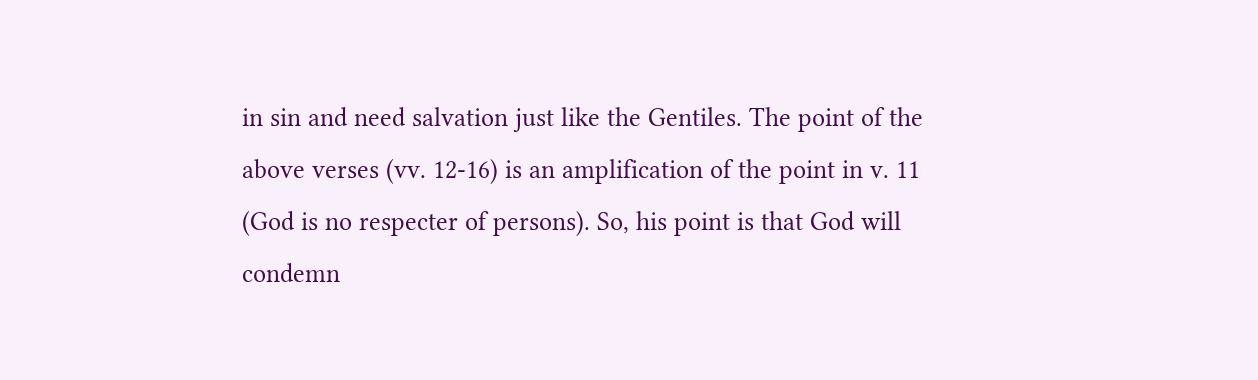in sin and need salvation just like the Gentiles. The point of the above verses (vv. 12-16) is an amplification of the point in v. 11 (God is no respecter of persons). So, his point is that God will condemn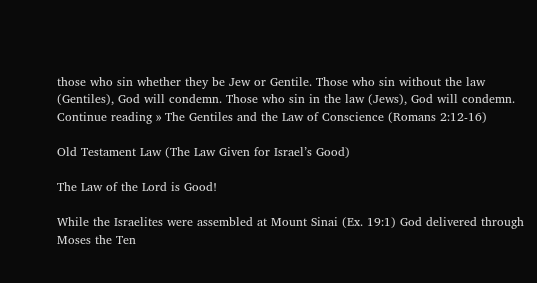those who sin whether they be Jew or Gentile. Those who sin without the law (Gentiles), God will condemn. Those who sin in the law (Jews), God will condemn. Continue reading » The Gentiles and the Law of Conscience (Romans 2:12-16)

Old Testament Law (The Law Given for Israel’s Good)

The Law of the Lord is Good!

While the Israelites were assembled at Mount Sinai (Ex. 19:1) God delivered through Moses the Ten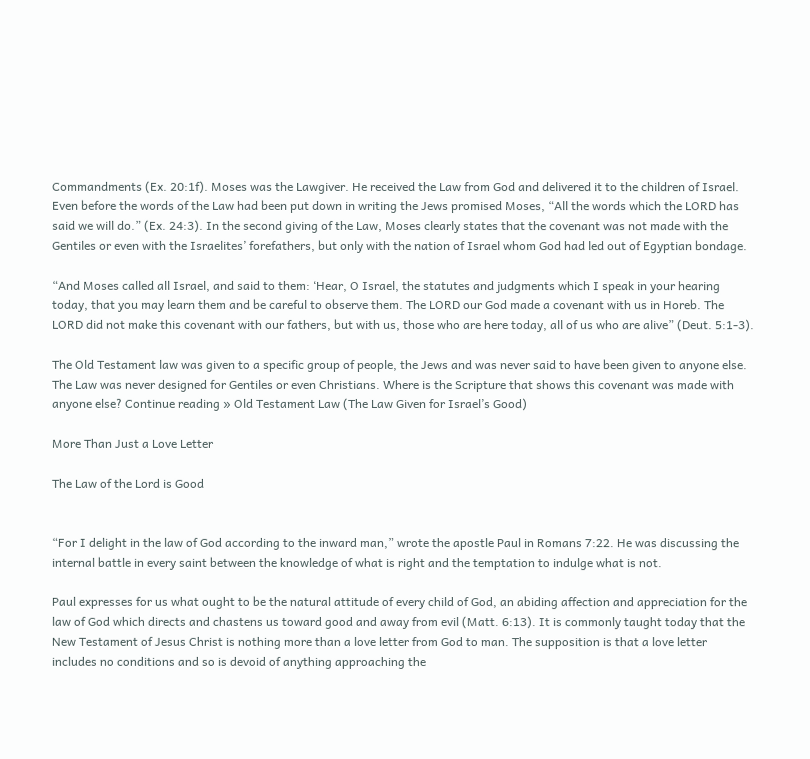Commandments (Ex. 20:1f). Moses was the Lawgiver. He received the Law from God and delivered it to the children of Israel. Even before the words of the Law had been put down in writing the Jews promised Moses, “All the words which the LORD has said we will do.” (Ex. 24:3). In the second giving of the Law, Moses clearly states that the covenant was not made with the Gentiles or even with the Israelites’ forefathers, but only with the nation of Israel whom God had led out of Egyptian bondage.

“And Moses called all Israel, and said to them: ‘Hear, O Israel, the statutes and judgments which I speak in your hearing today, that you may learn them and be careful to observe them. The LORD our God made a covenant with us in Horeb. The LORD did not make this covenant with our fathers, but with us, those who are here today, all of us who are alive” (Deut. 5:1-3).

The Old Testament law was given to a specific group of people, the Jews and was never said to have been given to anyone else. The Law was never designed for Gentiles or even Christians. Where is the Scripture that shows this covenant was made with anyone else? Continue reading » Old Testament Law (The Law Given for Israel’s Good)

More Than Just a Love Letter

The Law of the Lord is Good


“For I delight in the law of God according to the inward man,” wrote the apostle Paul in Romans 7:22. He was discussing the internal battle in every saint between the knowledge of what is right and the temptation to indulge what is not.

Paul expresses for us what ought to be the natural attitude of every child of God, an abiding affection and appreciation for the law of God which directs and chastens us toward good and away from evil (Matt. 6:13). It is commonly taught today that the New Testament of Jesus Christ is nothing more than a love letter from God to man. The supposition is that a love letter includes no conditions and so is devoid of anything approaching the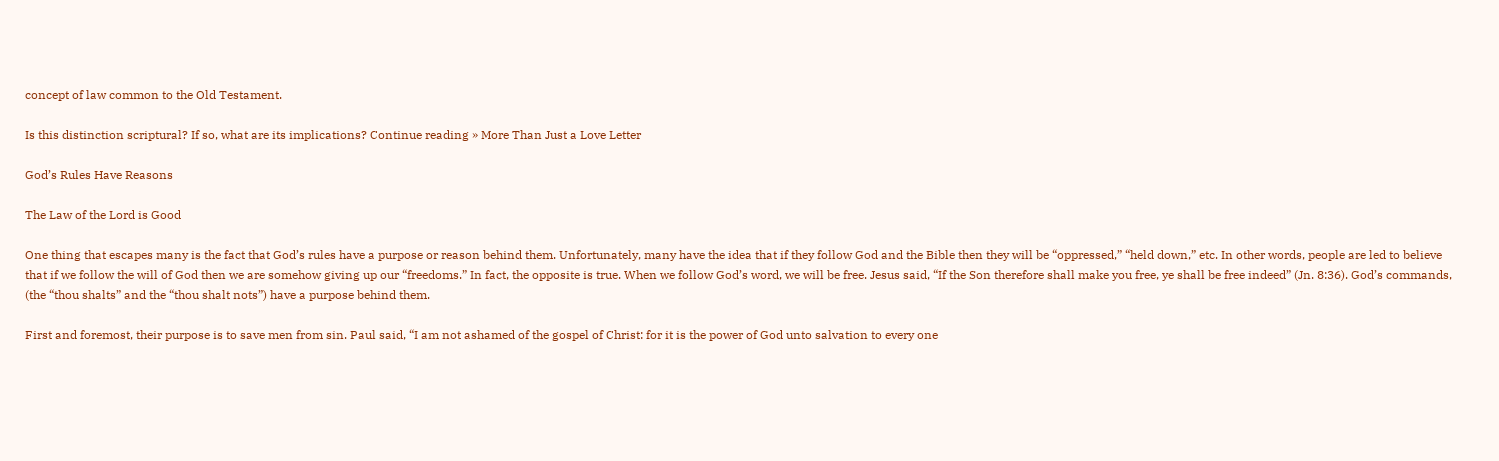concept of law common to the Old Testament.

Is this distinction scriptural? If so, what are its implications? Continue reading » More Than Just a Love Letter

God’s Rules Have Reasons

The Law of the Lord is Good

One thing that escapes many is the fact that God’s rules have a purpose or reason behind them. Unfortunately, many have the idea that if they follow God and the Bible then they will be “oppressed,” “held down,” etc. In other words, people are led to believe that if we follow the will of God then we are somehow giving up our “freedoms.” In fact, the opposite is true. When we follow God’s word, we will be free. Jesus said, “If the Son therefore shall make you free, ye shall be free indeed” (Jn. 8:36). God’s commands, (the “thou shalts” and the “thou shalt nots”) have a purpose behind them.

First and foremost, their purpose is to save men from sin. Paul said, “I am not ashamed of the gospel of Christ: for it is the power of God unto salvation to every one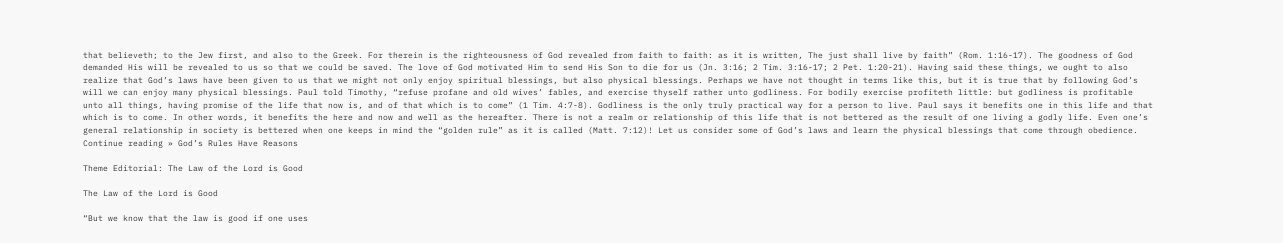that believeth; to the Jew first, and also to the Greek. For therein is the righteousness of God revealed from faith to faith: as it is written, The just shall live by faith” (Rom. 1:16-17). The goodness of God demanded His will be revealed to us so that we could be saved. The love of God motivated Him to send His Son to die for us (Jn. 3:16; 2 Tim. 3:16-17; 2 Pet. 1:20-21). Having said these things, we ought to also realize that God’s laws have been given to us that we might not only enjoy spiritual blessings, but also physical blessings. Perhaps we have not thought in terms like this, but it is true that by following God’s will we can enjoy many physical blessings. Paul told Timothy, “refuse profane and old wives’ fables, and exercise thyself rather unto godliness. For bodily exercise profiteth little: but godliness is profitable unto all things, having promise of the life that now is, and of that which is to come” (1 Tim. 4:7-8). Godliness is the only truly practical way for a person to live. Paul says it benefits one in this life and that which is to come. In other words, it benefits the here and now and well as the hereafter. There is not a realm or relationship of this life that is not bettered as the result of one living a godly life. Even one’s general relationship in society is bettered when one keeps in mind the “golden rule” as it is called (Matt. 7:12)! Let us consider some of God’s laws and learn the physical blessings that come through obedience. Continue reading » God’s Rules Have Reasons

Theme Editorial: The Law of the Lord is Good

The Law of the Lord is Good

“But we know that the law is good if one uses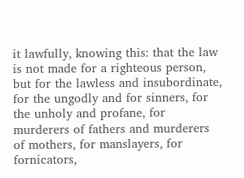it lawfully, knowing this: that the law is not made for a righteous person, but for the lawless and insubordinate, for the ungodly and for sinners, for the unholy and profane, for murderers of fathers and murderers of mothers, for manslayers, for fornicators,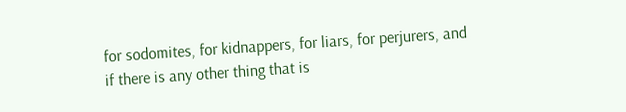for sodomites, for kidnappers, for liars, for perjurers, and if there is any other thing that is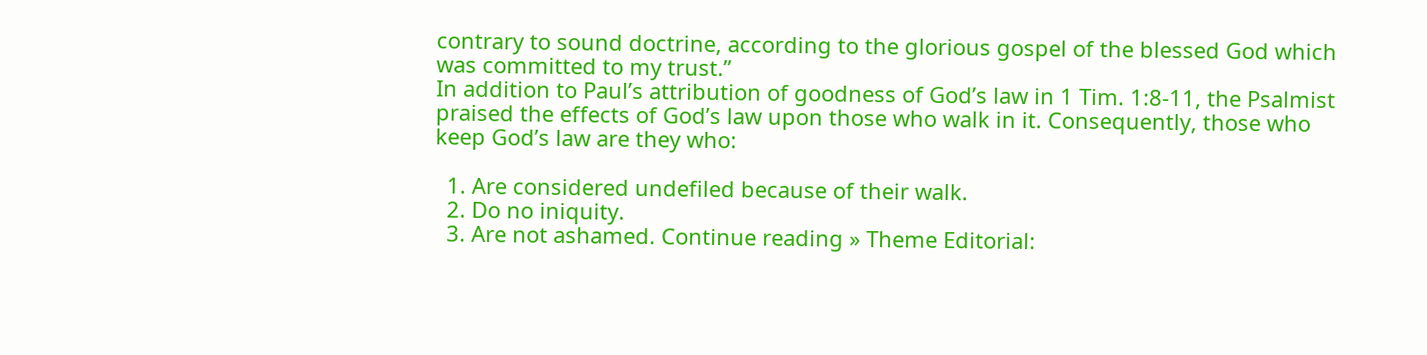contrary to sound doctrine, according to the glorious gospel of the blessed God which was committed to my trust.”
In addition to Paul’s attribution of goodness of God’s law in 1 Tim. 1:8-11, the Psalmist praised the effects of God’s law upon those who walk in it. Consequently, those who keep God’s law are they who:

  1. Are considered undefiled because of their walk.
  2. Do no iniquity.
  3. Are not ashamed. Continue reading » Theme Editorial: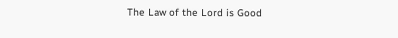The Law of the Lord is Good